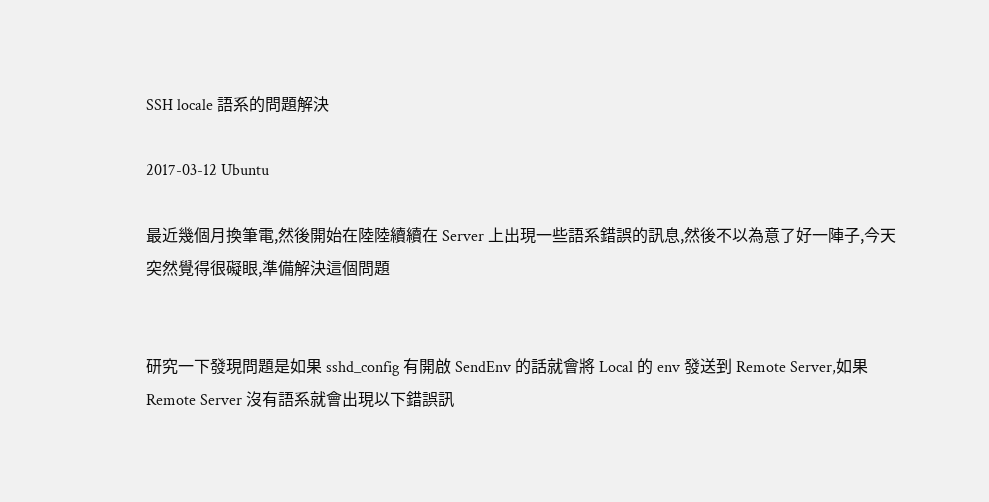SSH locale 語系的問題解決

2017-03-12 Ubuntu

最近幾個月換筆電,然後開始在陸陸續續在 Server 上出現一些語系錯誤的訊息,然後不以為意了好一陣子,今天突然覺得很礙眼,準備解決這個問題


研究一下發現問題是如果 sshd_config 有開啟 SendEnv 的話就會將 Local 的 env 發送到 Remote Server,如果 Remote Server 沒有語系就會出現以下錯誤訊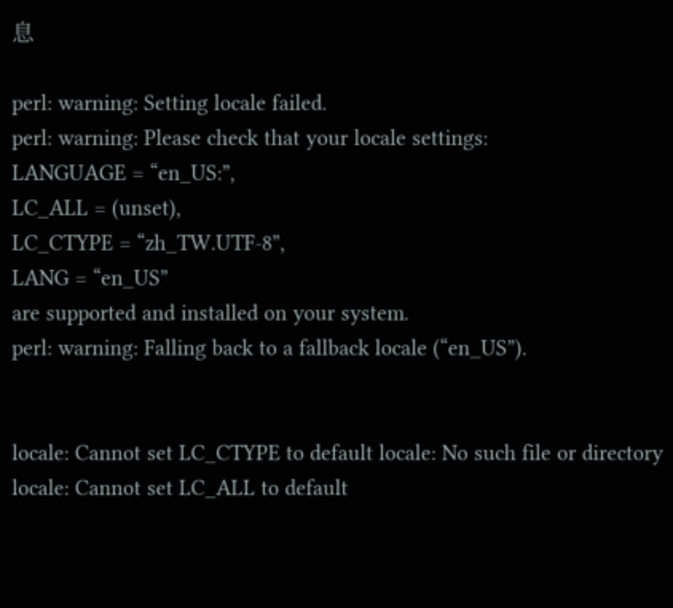息

perl: warning: Setting locale failed.
perl: warning: Please check that your locale settings:
LANGUAGE = “en_US:”,
LC_ALL = (unset),
LC_CTYPE = “zh_TW.UTF-8”,
LANG = “en_US”
are supported and installed on your system.
perl: warning: Falling back to a fallback locale (“en_US”).


locale: Cannot set LC_CTYPE to default locale: No such file or directory
locale: Cannot set LC_ALL to default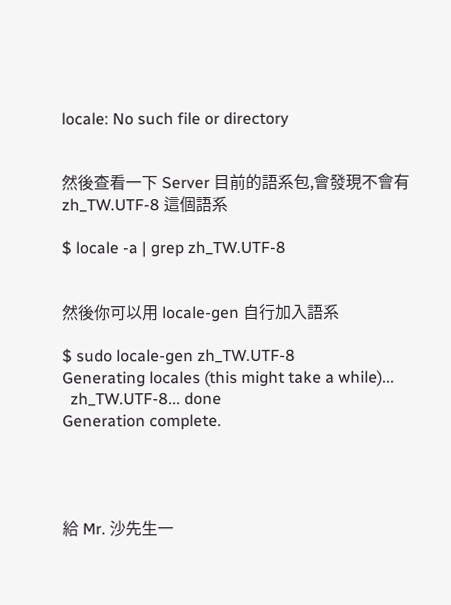locale: No such file or directory


然後查看一下 Server 目前的語系包,會發現不會有 zh_TW.UTF-8 這個語系

$ locale -a | grep zh_TW.UTF-8


然後你可以用 locale-gen 自行加入語系

$ sudo locale-gen zh_TW.UTF-8
Generating locales (this might take a while)...
  zh_TW.UTF-8... done
Generation complete.




給 Mr. 沙先生一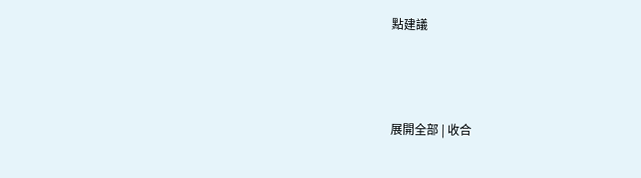點建議



展開全部 | 收合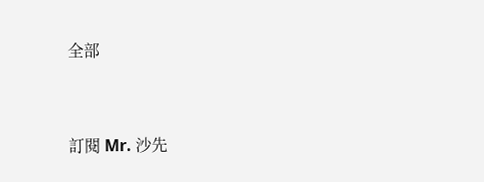全部


訂閱 Mr. 沙先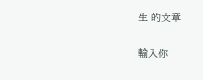生 的文章

輸入你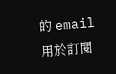的 email 用於訂閱